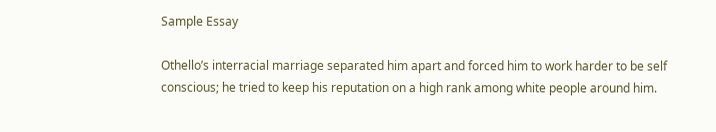Sample Essay

Othello’s interracial marriage separated him apart and forced him to work harder to be self conscious; he tried to keep his reputation on a high rank among white people around him.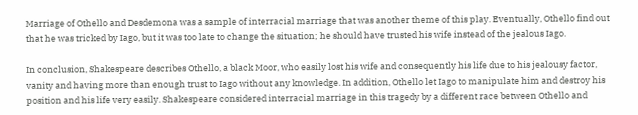Marriage of Othello and Desdemona was a sample of interracial marriage that was another theme of this play. Eventually, Othello find out that he was tricked by Iago, but it was too late to change the situation; he should have trusted his wife instead of the jealous Iago.

In conclusion, Shakespeare describes Othello, a black Moor, who easily lost his wife and consequently his life due to his jealousy factor, vanity and having more than enough trust to Iago without any knowledge. In addition, Othello let Iago to manipulate him and destroy his position and his life very easily. Shakespeare considered interracial marriage in this tragedy by a different race between Othello and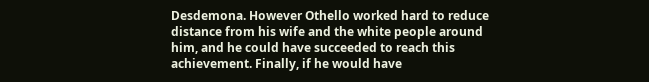Desdemona. However Othello worked hard to reduce distance from his wife and the white people around him, and he could have succeeded to reach this achievement. Finally, if he would have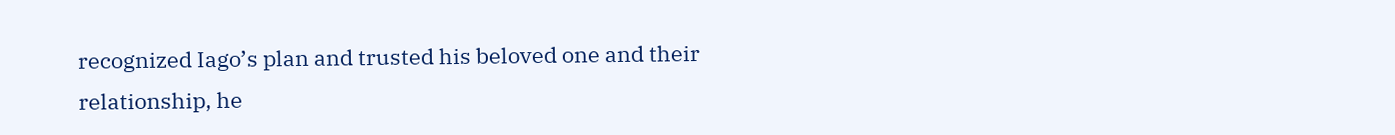recognized Iago’s plan and trusted his beloved one and their relationship, he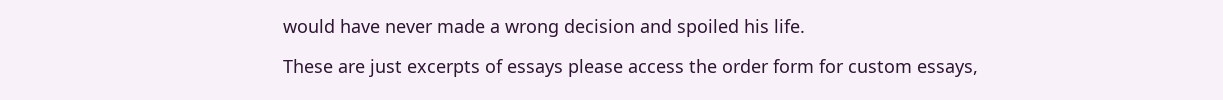would have never made a wrong decision and spoiled his life.

These are just excerpts of essays please access the order form for custom essays,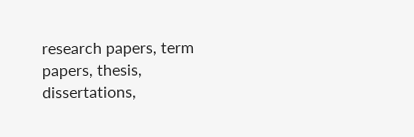research papers, term papers, thesis, dissertations,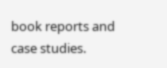book reports and case studies.